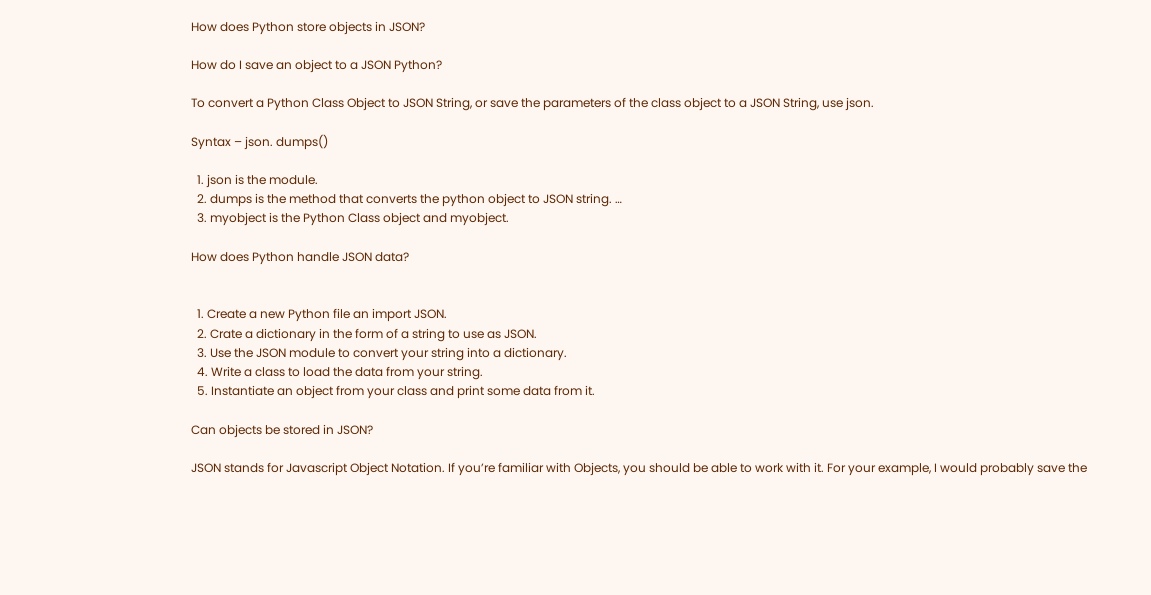How does Python store objects in JSON?

How do I save an object to a JSON Python?

To convert a Python Class Object to JSON String, or save the parameters of the class object to a JSON String, use json.

Syntax – json. dumps()

  1. json is the module.
  2. dumps is the method that converts the python object to JSON string. …
  3. myobject is the Python Class object and myobject.

How does Python handle JSON data?


  1. Create a new Python file an import JSON.
  2. Crate a dictionary in the form of a string to use as JSON.
  3. Use the JSON module to convert your string into a dictionary.
  4. Write a class to load the data from your string.
  5. Instantiate an object from your class and print some data from it.

Can objects be stored in JSON?

JSON stands for Javascript Object Notation. If you’re familiar with Objects, you should be able to work with it. For your example, I would probably save the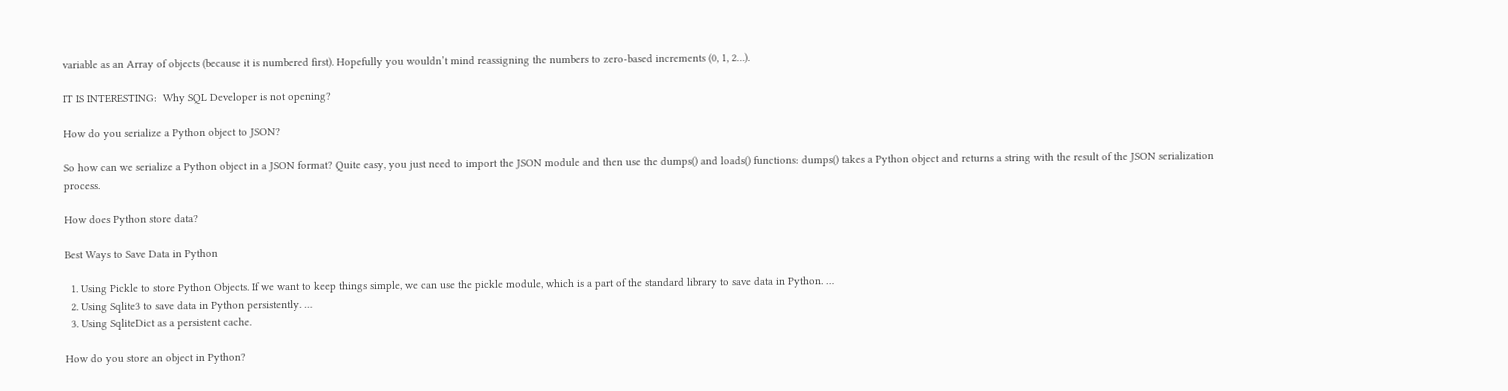variable as an Array of objects (because it is numbered first). Hopefully you wouldn’t mind reassigning the numbers to zero-based increments (0, 1, 2…).

IT IS INTERESTING:  Why SQL Developer is not opening?

How do you serialize a Python object to JSON?

So how can we serialize a Python object in a JSON format? Quite easy, you just need to import the JSON module and then use the dumps() and loads() functions: dumps() takes a Python object and returns a string with the result of the JSON serialization process.

How does Python store data?

Best Ways to Save Data in Python

  1. Using Pickle to store Python Objects. If we want to keep things simple, we can use the pickle module, which is a part of the standard library to save data in Python. …
  2. Using Sqlite3 to save data in Python persistently. …
  3. Using SqliteDict as a persistent cache.

How do you store an object in Python?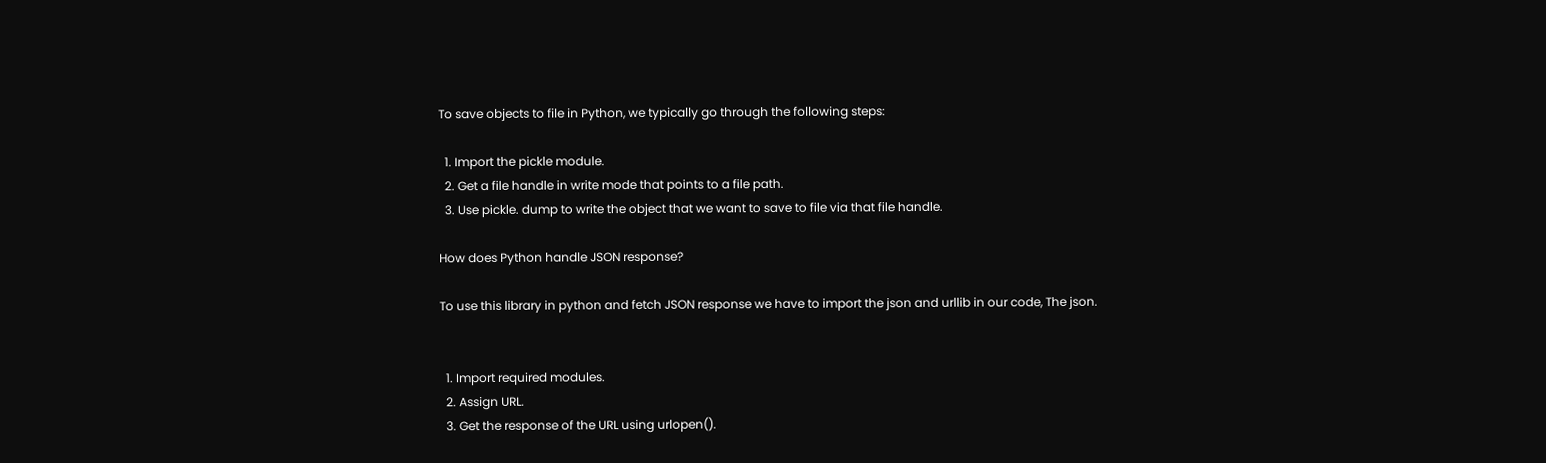To save objects to file in Python, we typically go through the following steps:

  1. Import the pickle module.
  2. Get a file handle in write mode that points to a file path.
  3. Use pickle. dump to write the object that we want to save to file via that file handle.

How does Python handle JSON response?

To use this library in python and fetch JSON response we have to import the json and urllib in our code, The json.


  1. Import required modules.
  2. Assign URL.
  3. Get the response of the URL using urlopen().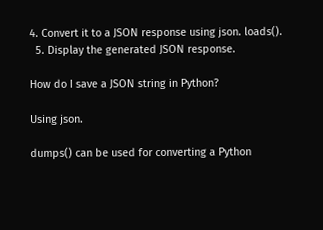4. Convert it to a JSON response using json. loads().
  5. Display the generated JSON response.

How do I save a JSON string in Python?

Using json.

dumps() can be used for converting a Python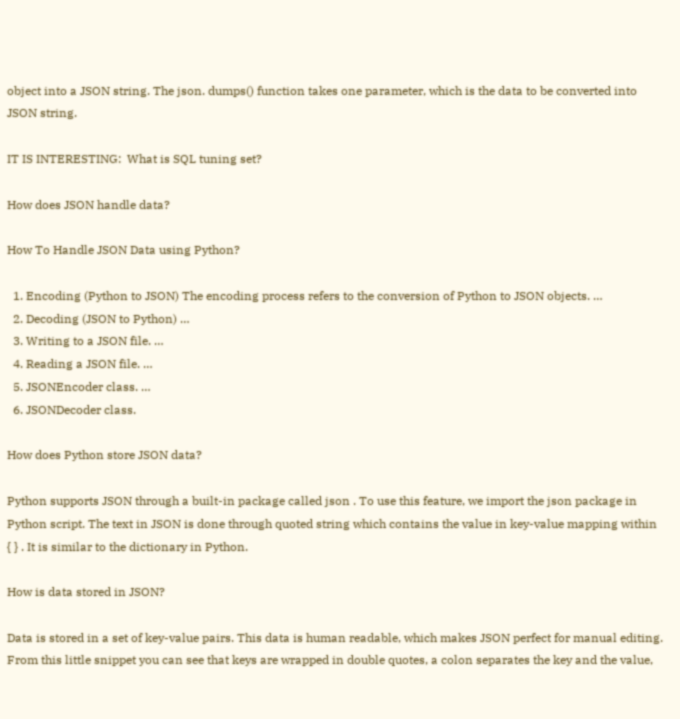object into a JSON string. The json. dumps() function takes one parameter, which is the data to be converted into JSON string.

IT IS INTERESTING:  What is SQL tuning set?

How does JSON handle data?

How To Handle JSON Data using Python?

  1. Encoding (Python to JSON) The encoding process refers to the conversion of Python to JSON objects. …
  2. Decoding (JSON to Python) …
  3. Writing to a JSON file. …
  4. Reading a JSON file. …
  5. JSONEncoder class. …
  6. JSONDecoder class.

How does Python store JSON data?

Python supports JSON through a built-in package called json . To use this feature, we import the json package in Python script. The text in JSON is done through quoted string which contains the value in key-value mapping within { } . It is similar to the dictionary in Python.

How is data stored in JSON?

Data is stored in a set of key-value pairs. This data is human readable, which makes JSON perfect for manual editing. From this little snippet you can see that keys are wrapped in double quotes, a colon separates the key and the value,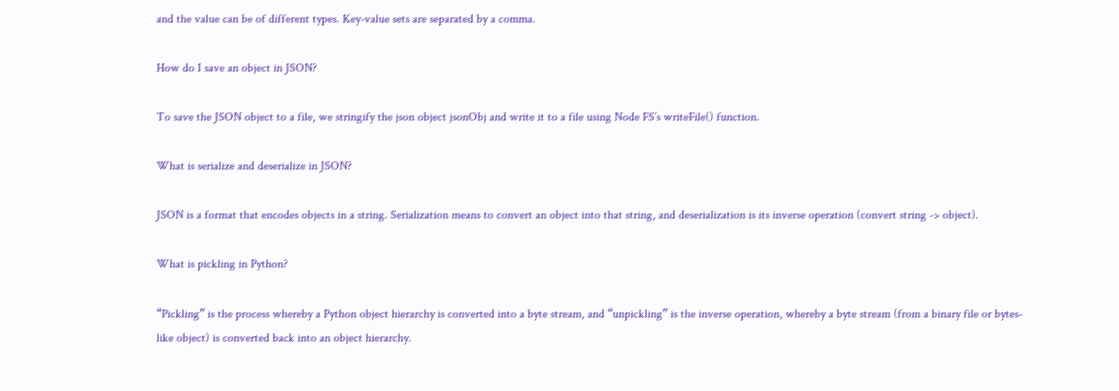and the value can be of different types. Key-value sets are separated by a comma.

How do I save an object in JSON?

To save the JSON object to a file, we stringify the json object jsonObj and write it to a file using Node FS’s writeFile() function.

What is serialize and deserialize in JSON?

JSON is a format that encodes objects in a string. Serialization means to convert an object into that string, and deserialization is its inverse operation (convert string -> object).

What is pickling in Python?

“Pickling” is the process whereby a Python object hierarchy is converted into a byte stream, and “unpickling” is the inverse operation, whereby a byte stream (from a binary file or bytes-like object) is converted back into an object hierarchy.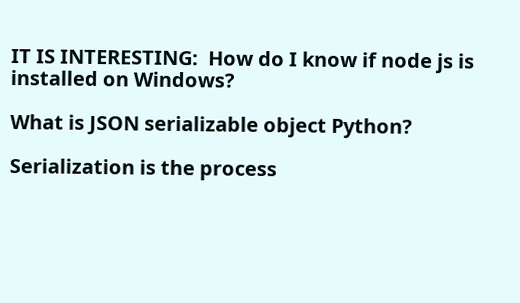IT IS INTERESTING:  How do I know if node js is installed on Windows?

What is JSON serializable object Python?

Serialization is the process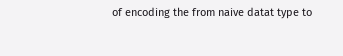of encoding the from naive datat type to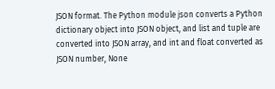JSON format. The Python module json converts a Python dictionary object into JSON object, and list and tuple are converted into JSON array, and int and float converted as JSON number, None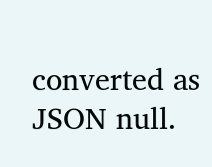converted as JSON null.